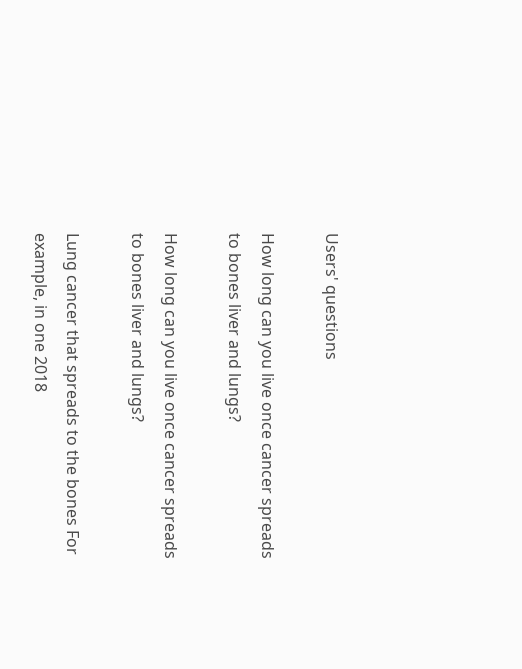Users' questions

How long can you live once cancer spreads to bones liver and lungs?

How long can you live once cancer spreads to bones liver and lungs?

Lung cancer that spreads to the bones For example, in one 2018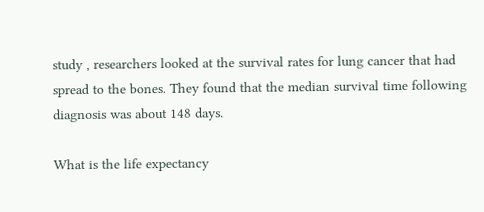study , researchers looked at the survival rates for lung cancer that had spread to the bones. They found that the median survival time following diagnosis was about 148 days.

What is the life expectancy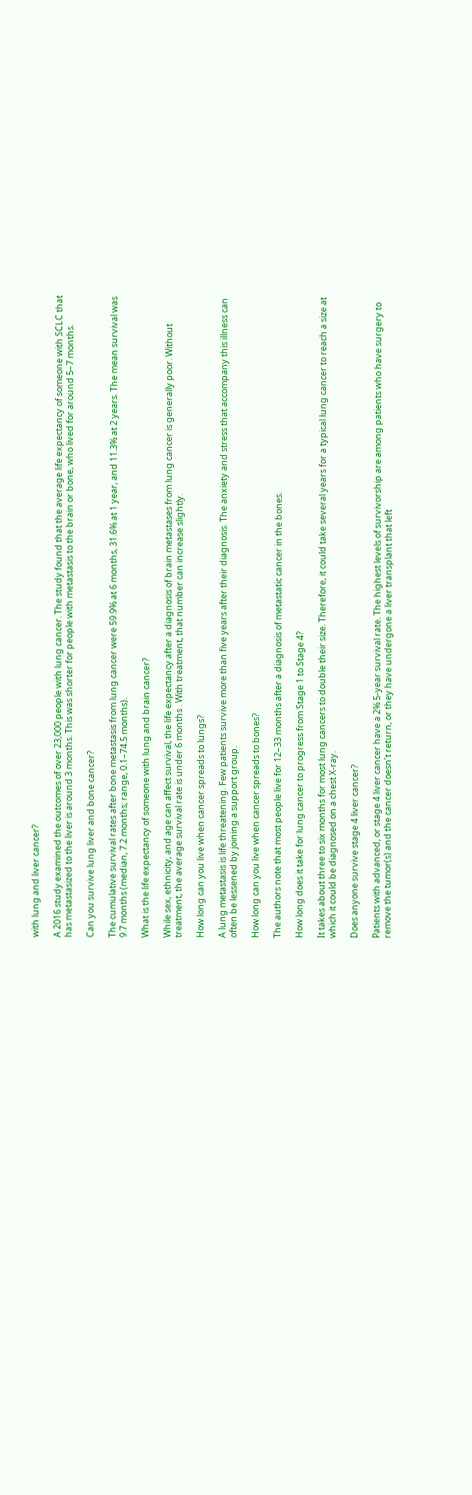with lung and liver cancer?

A 2016 study examined the outcomes of over 23,000 people with lung cancer. The study found that the average life expectancy of someone with SCLC that has metastasized to the liver is around 3 months. This was shorter for people with metastasis to the brain or bone, who lived for around 5–7 months.

Can you survive lung liver and bone cancer?

The cumulative survival rates after bone metastasis from lung cancer were 59.9% at 6 months, 31.6% at 1 year, and 11.3% at 2 years. The mean survival was 9.7 months (median, 7.2 months; range, 0.1–74.5 months).

What is the life expectancy of someone with lung and brain cancer?

While sex, ethnicity, and age can affect survival, the life expectancy after a diagnosis of brain metastases from lung cancer is generally poor. Without treatment, the average survival rate is under 6 months . With treatment, that number can increase slightly.

How long can you live when cancer spreads to lungs?

A lung metastasis is life threatening. Few patients survive more than five years after their diagnosis. The anxiety and stress that accompany this illness can often be lessened by joining a support group.

How long can you live when cancer spreads to bones?

The authors note that most people live for 12–33 months after a diagnosis of metastatic cancer in the bones.

How long does it take for lung cancer to progress from Stage 1 to Stage 4?

It takes about three to six months for most lung cancers to double their size. Therefore, it could take several years for a typical lung cancer to reach a size at which it could be diagnosed on a chest X-ray.

Does anyone survive stage 4 liver cancer?

Patients with advanced, or stage 4 liver cancer have a 2% 5-year survival rate. The highest levels of survivorship are among patients who have surgery to remove the tumor(s) and the cancer doesn’t return, or they have undergone a liver transplant that left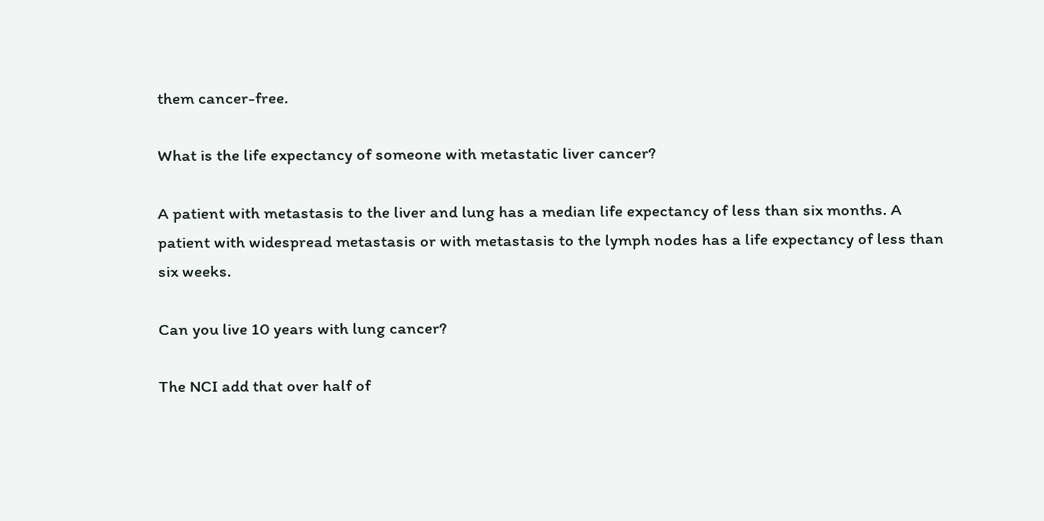them cancer-free.

What is the life expectancy of someone with metastatic liver cancer?

A patient with metastasis to the liver and lung has a median life expectancy of less than six months. A patient with widespread metastasis or with metastasis to the lymph nodes has a life expectancy of less than six weeks.

Can you live 10 years with lung cancer?

The NCI add that over half of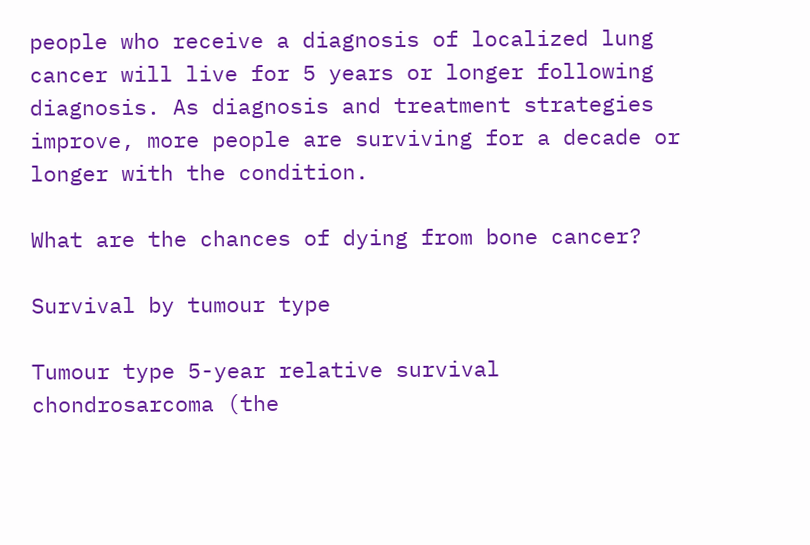people who receive a diagnosis of localized lung cancer will live for 5 years or longer following diagnosis. As diagnosis and treatment strategies improve, more people are surviving for a decade or longer with the condition.

What are the chances of dying from bone cancer?

Survival by tumour type

Tumour type 5-year relative survival
chondrosarcoma (the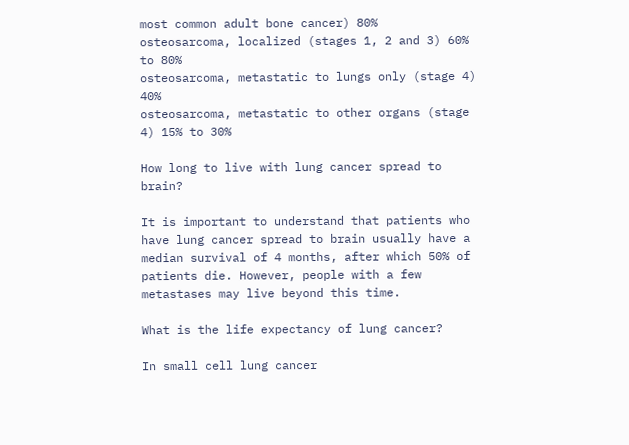most common adult bone cancer) 80%
osteosarcoma, localized (stages 1, 2 and 3) 60% to 80%
osteosarcoma, metastatic to lungs only (stage 4) 40%
osteosarcoma, metastatic to other organs (stage 4) 15% to 30%

How long to live with lung cancer spread to brain?

It is important to understand that patients who have lung cancer spread to brain usually have a median survival of 4 months, after which 50% of patients die. However, people with a few metastases may live beyond this time.

What is the life expectancy of lung cancer?

In small cell lung cancer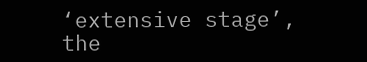‘extensive stage’, the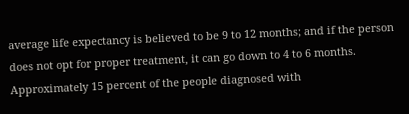average life expectancy is believed to be 9 to 12 months; and if the person does not opt for proper treatment, it can go down to 4 to 6 months. Approximately 15 percent of the people diagnosed with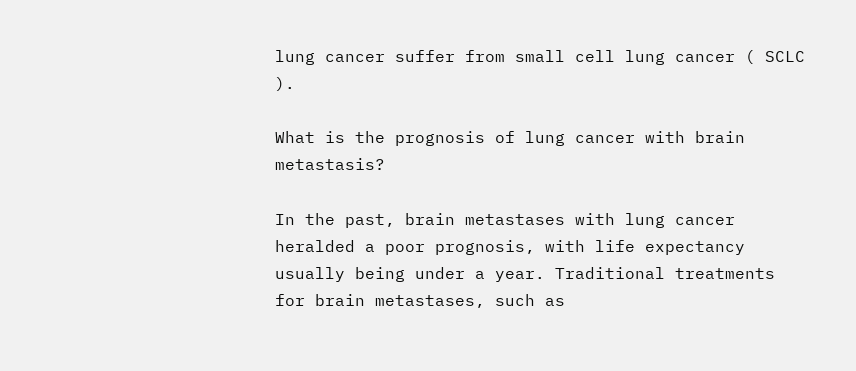lung cancer suffer from small cell lung cancer ( SCLC ).

What is the prognosis of lung cancer with brain metastasis?

In the past, brain metastases with lung cancer heralded a poor prognosis, with life expectancy usually being under a year. Traditional treatments for brain metastases, such as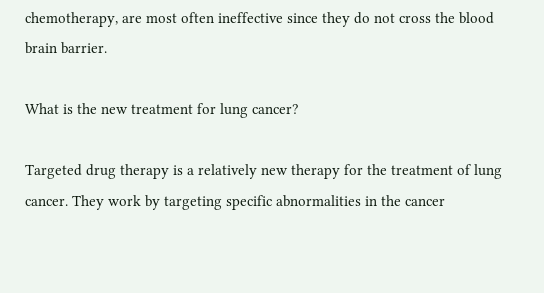chemotherapy, are most often ineffective since they do not cross the blood brain barrier.

What is the new treatment for lung cancer?

Targeted drug therapy is a relatively new therapy for the treatment of lung cancer. They work by targeting specific abnormalities in the cancer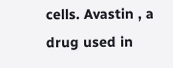cells. Avastin , a drug used in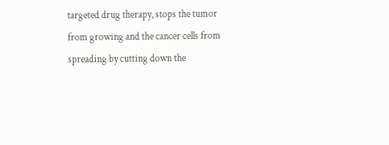targeted drug therapy, stops the tumor from growing and the cancer cells from spreading by cutting down the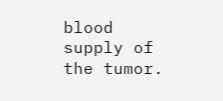blood supply of the tumor.